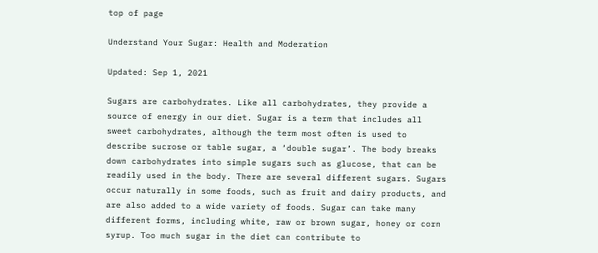top of page

Understand Your Sugar: Health and Moderation

Updated: Sep 1, 2021

Sugars are carbohydrates. Like all carbohydrates, they provide a source of energy in our diet. Sugar is a term that includes all sweet carbohydrates, although the term most often is used to describe sucrose or table sugar, a ‘double sugar’. The body breaks down carbohydrates into simple sugars such as glucose, that can be readily used in the body. There are several different sugars. Sugars occur naturally in some foods, such as fruit and dairy products, and are also added to a wide variety of foods. Sugar can take many different forms, including white, raw or brown sugar, honey or corn syrup. Too much sugar in the diet can contribute to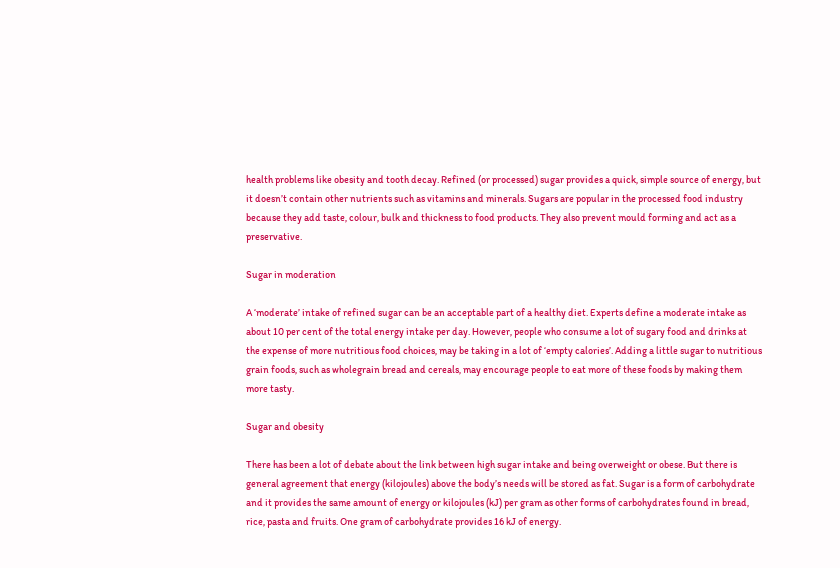health problems like obesity and tooth decay. Refined (or processed) sugar provides a quick, simple source of energy, but it doesn’t contain other nutrients such as vitamins and minerals. Sugars are popular in the processed food industry because they add taste, colour, bulk and thickness to food products. They also prevent mould forming and act as a preservative.

Sugar in moderation

A ‘moderate’ intake of refined sugar can be an acceptable part of a healthy diet. Experts define a moderate intake as about 10 per cent of the total energy intake per day. However, people who consume a lot of sugary food and drinks at the expense of more nutritious food choices, may be taking in a lot of ‘empty calories’. Adding a little sugar to nutritious grain foods, such as wholegrain bread and cereals, may encourage people to eat more of these foods by making them more tasty.

Sugar and obesity

There has been a lot of debate about the link between high sugar intake and being overweight or obese. But there is general agreement that energy (kilojoules) above the body’s needs will be stored as fat. Sugar is a form of carbohydrate and it provides the same amount of energy or kilojoules (kJ) per gram as other forms of carbohydrates found in bread, rice, pasta and fruits. One gram of carbohydrate provides 16 kJ of energy.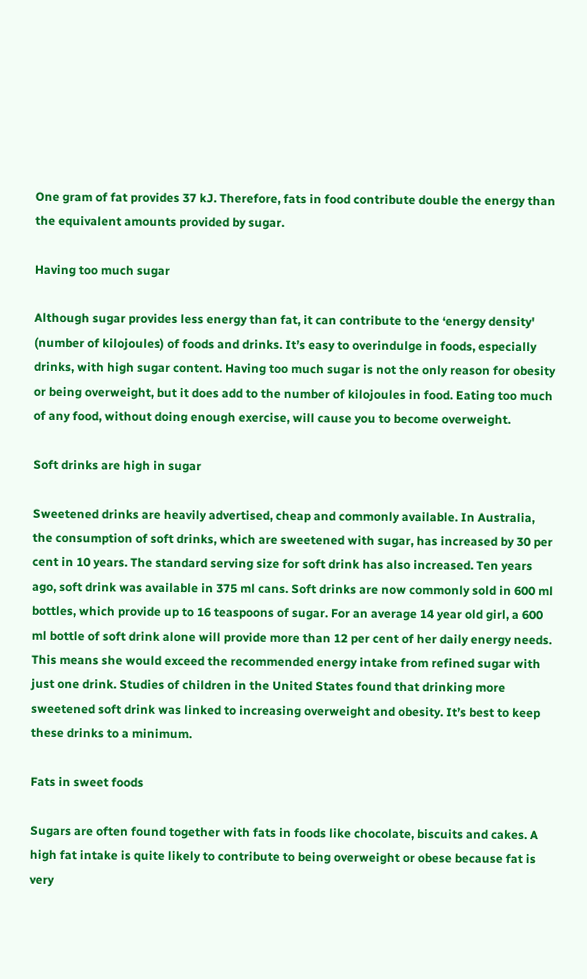One gram of fat provides 37 kJ. Therefore, fats in food contribute double the energy than the equivalent amounts provided by sugar.

Having too much sugar

Although sugar provides less energy than fat, it can contribute to the ‘energy density' (number of kilojoules) of foods and drinks. It’s easy to overindulge in foods, especially drinks, with high sugar content. Having too much sugar is not the only reason for obesity or being overweight, but it does add to the number of kilojoules in food. Eating too much of any food, without doing enough exercise, will cause you to become overweight.

Soft drinks are high in sugar

Sweetened drinks are heavily advertised, cheap and commonly available. In Australia, the consumption of soft drinks, which are sweetened with sugar, has increased by 30 per cent in 10 years. The standard serving size for soft drink has also increased. Ten years ago, soft drink was available in 375 ml cans. Soft drinks are now commonly sold in 600 ml bottles, which provide up to 16 teaspoons of sugar. For an average 14 year old girl, a 600 ml bottle of soft drink alone will provide more than 12 per cent of her daily energy needs. This means she would exceed the recommended energy intake from refined sugar with just one drink. Studies of children in the United States found that drinking more sweetened soft drink was linked to increasing overweight and obesity. It’s best to keep these drinks to a minimum.

Fats in sweet foods

Sugars are often found together with fats in foods like chocolate, biscuits and cakes. A high fat intake is quite likely to contribute to being overweight or obese because fat is very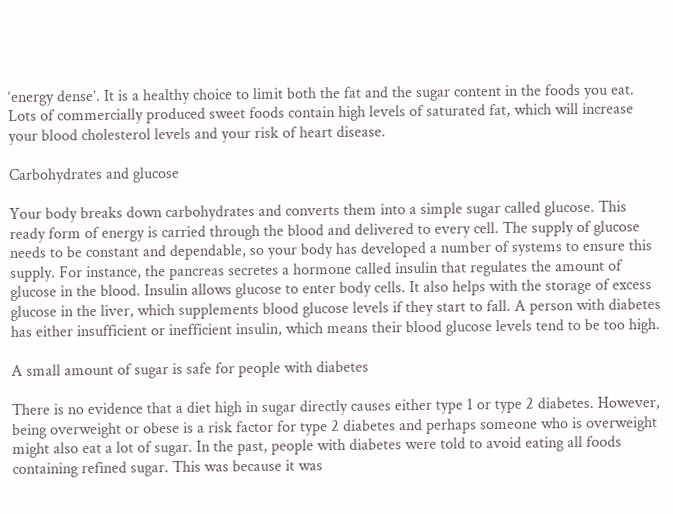‘energy dense’. It is a healthy choice to limit both the fat and the sugar content in the foods you eat. Lots of commercially produced sweet foods contain high levels of saturated fat, which will increase your blood cholesterol levels and your risk of heart disease.

Carbohydrates and glucose

Your body breaks down carbohydrates and converts them into a simple sugar called glucose. This ready form of energy is carried through the blood and delivered to every cell. The supply of glucose needs to be constant and dependable, so your body has developed a number of systems to ensure this supply. For instance, the pancreas secretes a hormone called insulin that regulates the amount of glucose in the blood. Insulin allows glucose to enter body cells. It also helps with the storage of excess glucose in the liver, which supplements blood glucose levels if they start to fall. A person with diabetes has either insufficient or inefficient insulin, which means their blood glucose levels tend to be too high.

A small amount of sugar is safe for people with diabetes

There is no evidence that a diet high in sugar directly causes either type 1 or type 2 diabetes. However, being overweight or obese is a risk factor for type 2 diabetes and perhaps someone who is overweight might also eat a lot of sugar. In the past, people with diabetes were told to avoid eating all foods containing refined sugar. This was because it was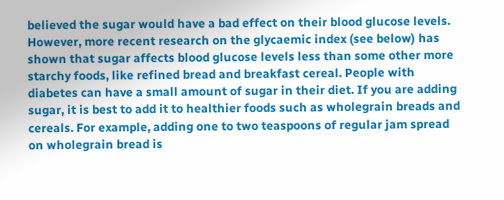believed the sugar would have a bad effect on their blood glucose levels. However, more recent research on the glycaemic index (see below) has shown that sugar affects blood glucose levels less than some other more starchy foods, like refined bread and breakfast cereal. People with diabetes can have a small amount of sugar in their diet. If you are adding sugar, it is best to add it to healthier foods such as wholegrain breads and cereals. For example, adding one to two teaspoons of regular jam spread on wholegrain bread is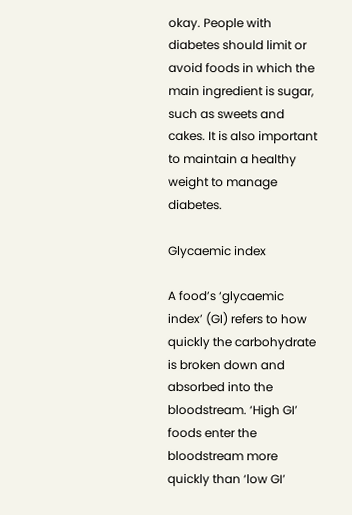okay. People with diabetes should limit or avoid foods in which the main ingredient is sugar, such as sweets and cakes. It is also important to maintain a healthy weight to manage diabetes.

Glycaemic index

A food’s ‘glycaemic index’ (GI) refers to how quickly the carbohydrate is broken down and absorbed into the bloodstream. ‘High GI’ foods enter the bloodstream more quickly than ‘low GI’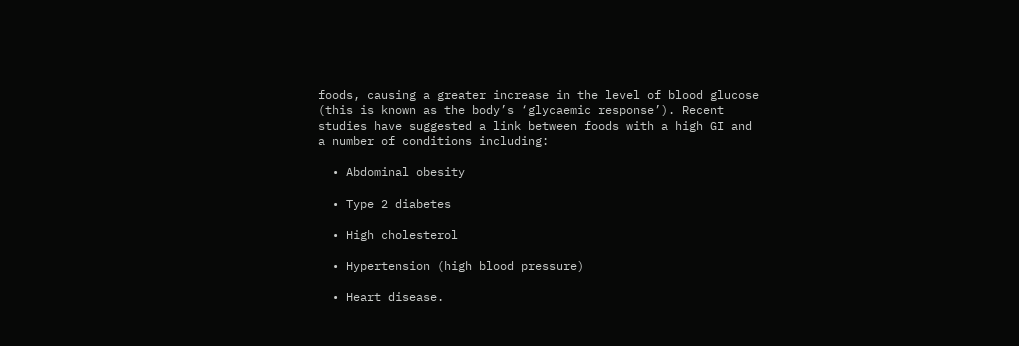foods, causing a greater increase in the level of blood glucose (this is known as the body’s ‘glycaemic response’). Recent studies have suggested a link between foods with a high GI and a number of conditions including:

  • Abdominal obesity

  • Type 2 diabetes

  • High cholesterol

  • Hypertension (high blood pressure)

  • Heart disease.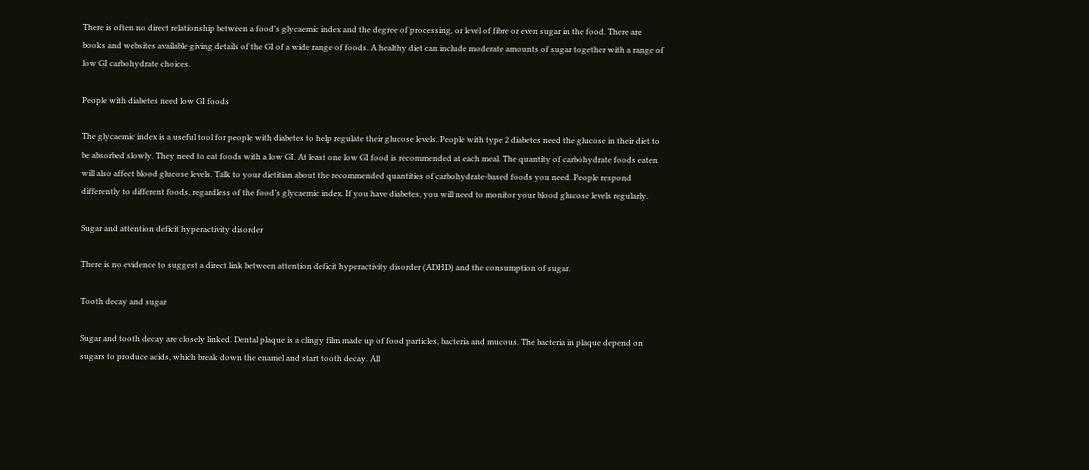There is often no direct relationship between a food’s glycaemic index and the degree of processing, or level of fibre or even sugar in the food. There are books and websites available giving details of the GI of a wide range of foods. A healthy diet can include moderate amounts of sugar together with a range of low GI carbohydrate choices.

People with diabetes need low GI foods

The glycaemic index is a useful tool for people with diabetes to help regulate their glucose levels. People with type 2 diabetes need the glucose in their diet to be absorbed slowly. They need to eat foods with a low GI. At least one low GI food is recommended at each meal. The quantity of carbohydrate foods eaten will also affect blood glucose levels. Talk to your dietitian about the recommended quantities of carbohydrate-based foods you need. People respond differently to different foods, regardless of the food’s glycaemic index. If you have diabetes, you will need to monitor your blood glucose levels regularly.

Sugar and attention deficit hyperactivity disorder

There is no evidence to suggest a direct link between attention deficit hyperactivity disorder (ADHD) and the consumption of sugar.

Tooth decay and sugar

Sugar and tooth decay are closely linked. Dental plaque is a clingy film made up of food particles, bacteria and mucous. The bacteria in plaque depend on sugars to produce acids, which break down the enamel and start tooth decay. All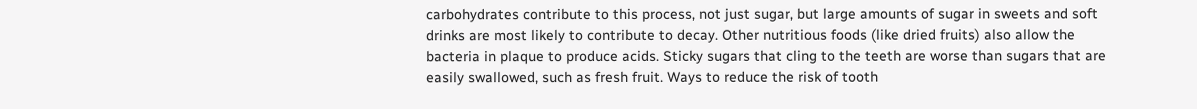carbohydrates contribute to this process, not just sugar, but large amounts of sugar in sweets and soft drinks are most likely to contribute to decay. Other nutritious foods (like dried fruits) also allow the bacteria in plaque to produce acids. Sticky sugars that cling to the teeth are worse than sugars that are easily swallowed, such as fresh fruit. Ways to reduce the risk of tooth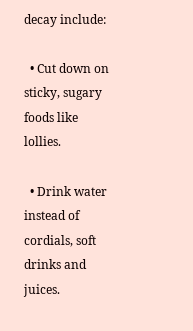decay include:

  • Cut down on sticky, sugary foods like lollies.

  • Drink water instead of cordials, soft drinks and juices.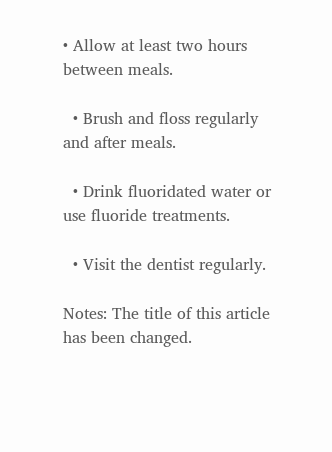• Allow at least two hours between meals.

  • Brush and floss regularly and after meals.

  • Drink fluoridated water or use fluoride treatments.

  • Visit the dentist regularly.

Notes: The title of this article has been changed.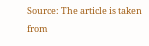Source: The article is taken from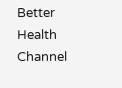Better Health Channel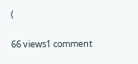(

66 views1 comment